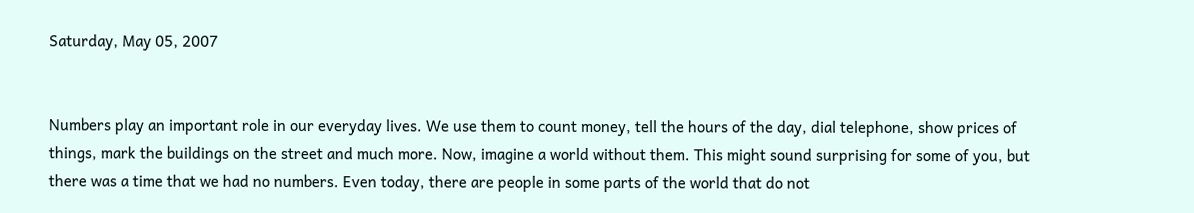Saturday, May 05, 2007


Numbers play an important role in our everyday lives. We use them to count money, tell the hours of the day, dial telephone, show prices of things, mark the buildings on the street and much more. Now, imagine a world without them. This might sound surprising for some of you, but there was a time that we had no numbers. Even today, there are people in some parts of the world that do not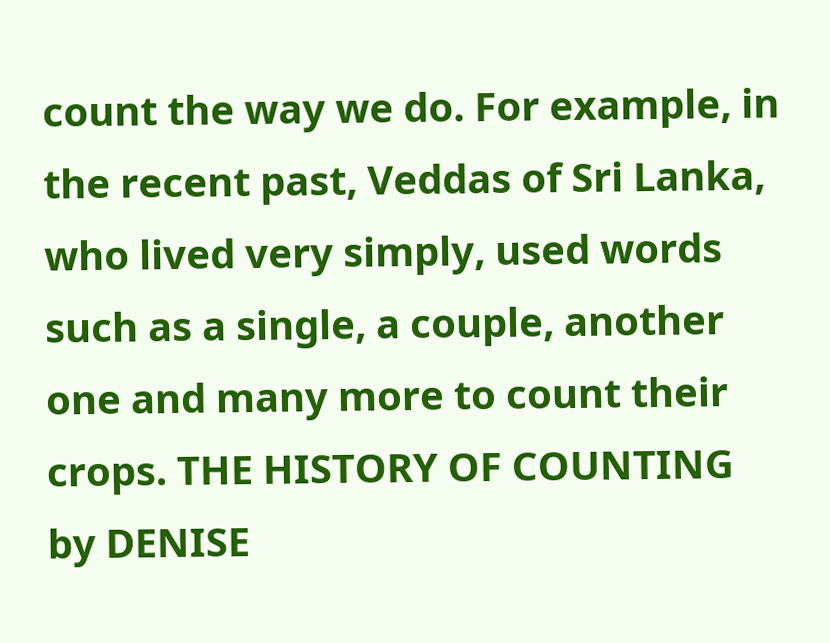count the way we do. For example, in the recent past, Veddas of Sri Lanka, who lived very simply, used words such as a single, a couple, another one and many more to count their crops. THE HISTORY OF COUNTING by DENISE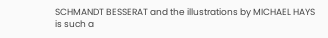SCHMANDT BESSERAT and the illustrations by MICHAEL HAYS is such a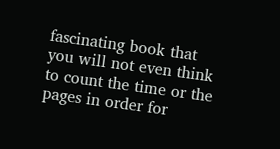fascinating book that you will not even think to count the time or the pages in order for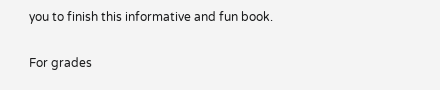you to finish this informative and fun book.

For grades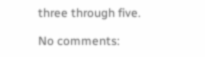three through five.

No comments: